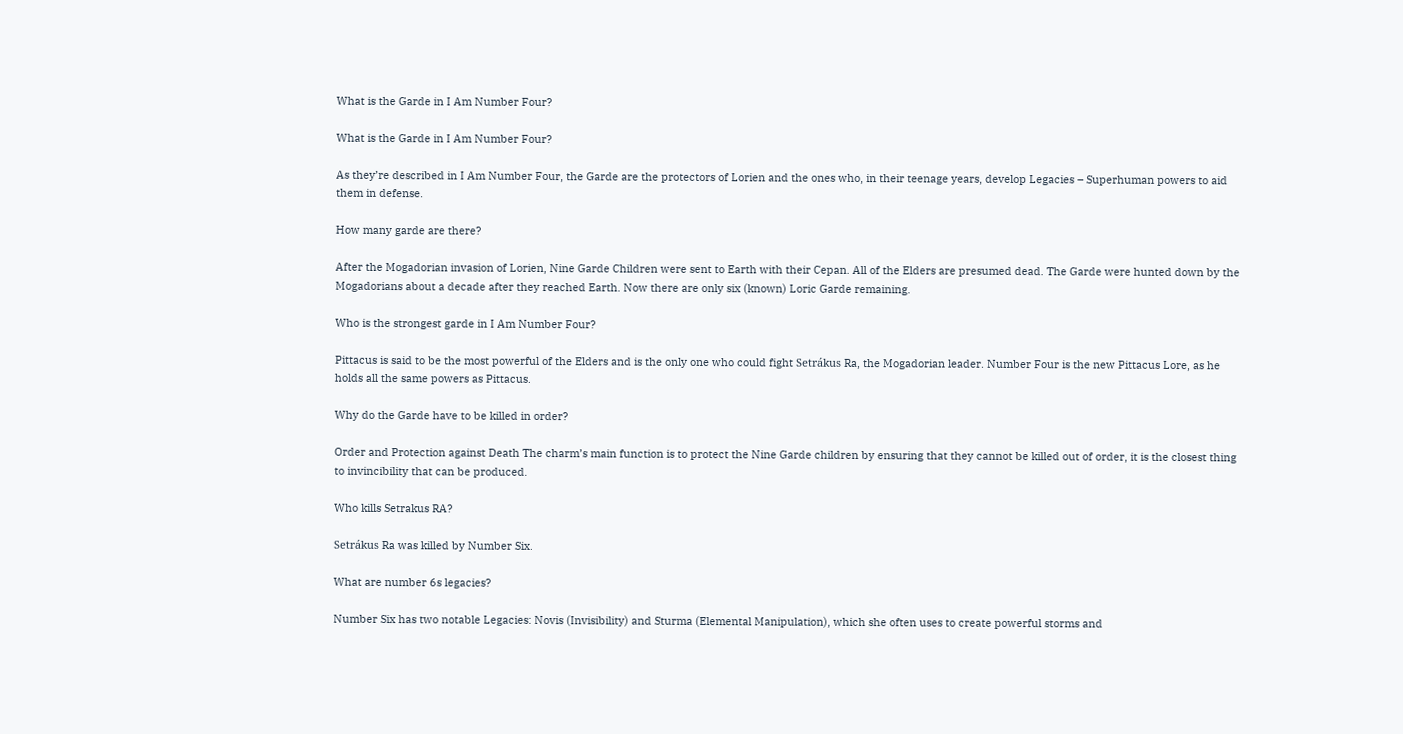What is the Garde in I Am Number Four?

What is the Garde in I Am Number Four?

As they’re described in I Am Number Four, the Garde are the protectors of Lorien and the ones who, in their teenage years, develop Legacies – Superhuman powers to aid them in defense.

How many garde are there?

After the Mogadorian invasion of Lorien, Nine Garde Children were sent to Earth with their Cepan. All of the Elders are presumed dead. The Garde were hunted down by the Mogadorians about a decade after they reached Earth. Now there are only six (known) Loric Garde remaining.

Who is the strongest garde in I Am Number Four?

Pittacus is said to be the most powerful of the Elders and is the only one who could fight Setrákus Ra, the Mogadorian leader. Number Four is the new Pittacus Lore, as he holds all the same powers as Pittacus.

Why do the Garde have to be killed in order?

Order and Protection against Death The charm’s main function is to protect the Nine Garde children by ensuring that they cannot be killed out of order, it is the closest thing to invincibility that can be produced.

Who kills Setrakus RA?

Setrákus Ra was killed by Number Six.

What are number 6s legacies?

Number Six has two notable Legacies: Novis (Invisibility) and Sturma (Elemental Manipulation), which she often uses to create powerful storms and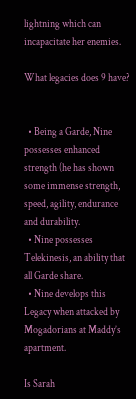lightning which can incapacitate her enemies.

What legacies does 9 have?


  • Being a Garde, Nine possesses enhanced strength (he has shown some immense strength, speed, agility, endurance and durability.
  • Nine possesses Telekinesis, an ability that all Garde share.
  • Nine develops this Legacy when attacked by Mogadorians at Maddy’s apartment.

Is Sarah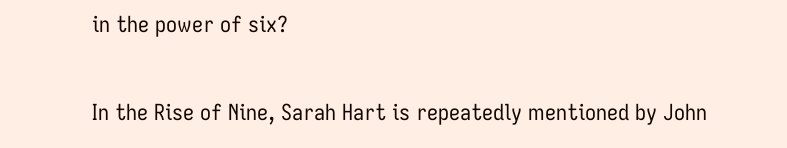in the power of six?

In the Rise of Nine, Sarah Hart is repeatedly mentioned by John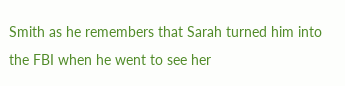Smith as he remembers that Sarah turned him into the FBI when he went to see her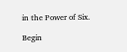in the Power of Six.

Begin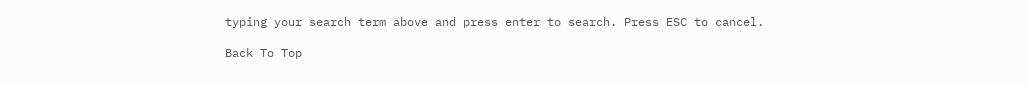typing your search term above and press enter to search. Press ESC to cancel.

Back To Top